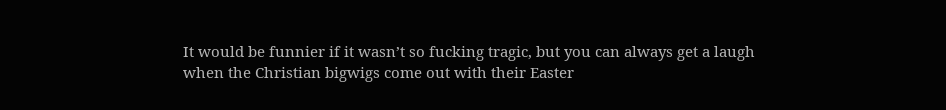It would be funnier if it wasn’t so fucking tragic, but you can always get a laugh when the Christian bigwigs come out with their Easter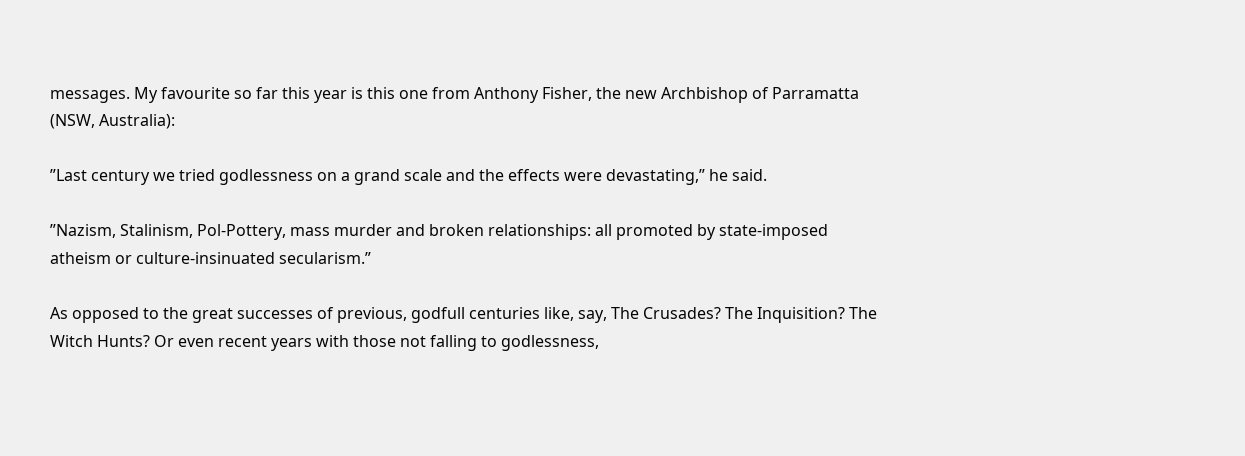messages. My favourite so far this year is this one from Anthony Fisher, the new Archbishop of Parramatta (NSW, Australia):

”Last century we tried godlessness on a grand scale and the effects were devastating,” he said.

”Nazism, Stalinism, Pol-Pottery, mass murder and broken relationships: all promoted by state-imposed atheism or culture-insinuated secularism.”

As opposed to the great successes of previous, godfull centuries like, say, The Crusades? The Inquisition? The Witch Hunts? Or even recent years with those not falling to godlessness,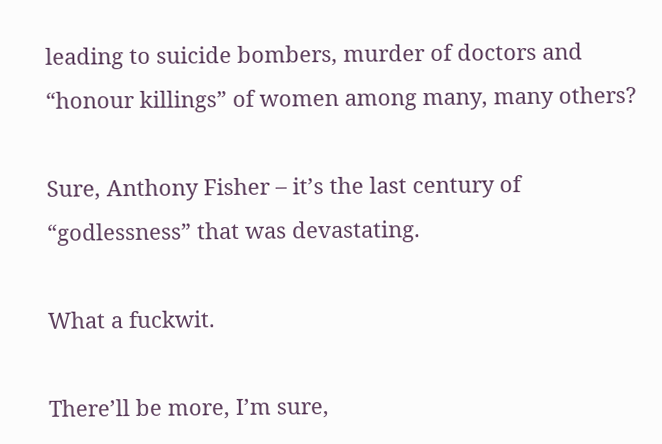leading to suicide bombers, murder of doctors and “honour killings” of women among many, many others?

Sure, Anthony Fisher – it’s the last century of “godlessness” that was devastating.

What a fuckwit.

There’ll be more, I’m sure,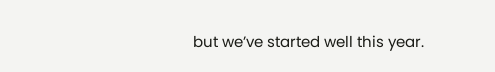but we’ve started well this year.